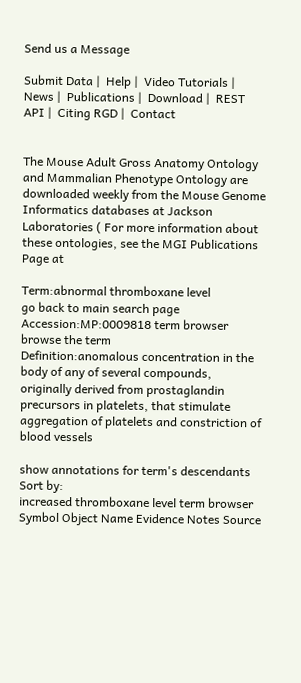Send us a Message

Submit Data |  Help |  Video Tutorials |  News |  Publications |  Download |  REST API |  Citing RGD |  Contact


The Mouse Adult Gross Anatomy Ontology and Mammalian Phenotype Ontology are downloaded weekly from the Mouse Genome Informatics databases at Jackson Laboratories ( For more information about these ontologies, see the MGI Publications Page at

Term:abnormal thromboxane level
go back to main search page
Accession:MP:0009818 term browser browse the term
Definition:anomalous concentration in the body of any of several compounds, originally derived from prostaglandin precursors in platelets, that stimulate aggregation of platelets and constriction of blood vessels

show annotations for term's descendants           Sort by:
increased thromboxane level term browser
Symbol Object Name Evidence Notes Source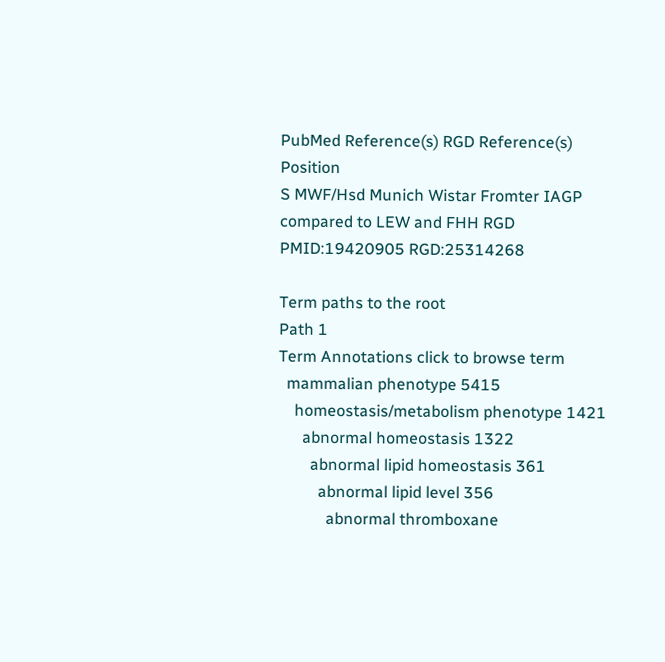PubMed Reference(s) RGD Reference(s) Position
S MWF/Hsd Munich Wistar Fromter IAGP compared to LEW and FHH RGD PMID:19420905 RGD:25314268

Term paths to the root
Path 1
Term Annotations click to browse term
  mammalian phenotype 5415
    homeostasis/metabolism phenotype 1421
      abnormal homeostasis 1322
        abnormal lipid homeostasis 361
          abnormal lipid level 356
            abnormal thromboxane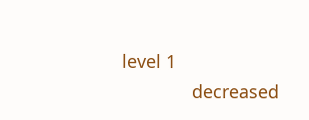level 1
              decreased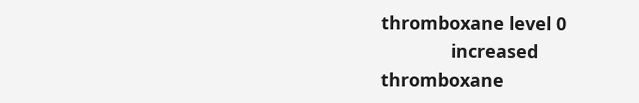thromboxane level 0
              increased thromboxane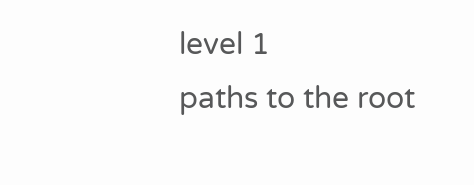level 1
paths to the root